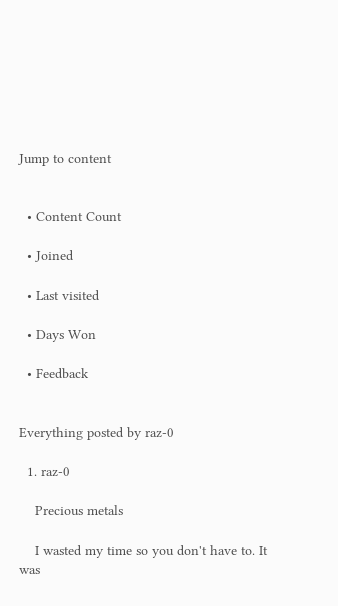Jump to content


  • Content Count

  • Joined

  • Last visited

  • Days Won

  • Feedback


Everything posted by raz-0

  1. raz-0

    Precious metals

    I wasted my time so you don't have to. It was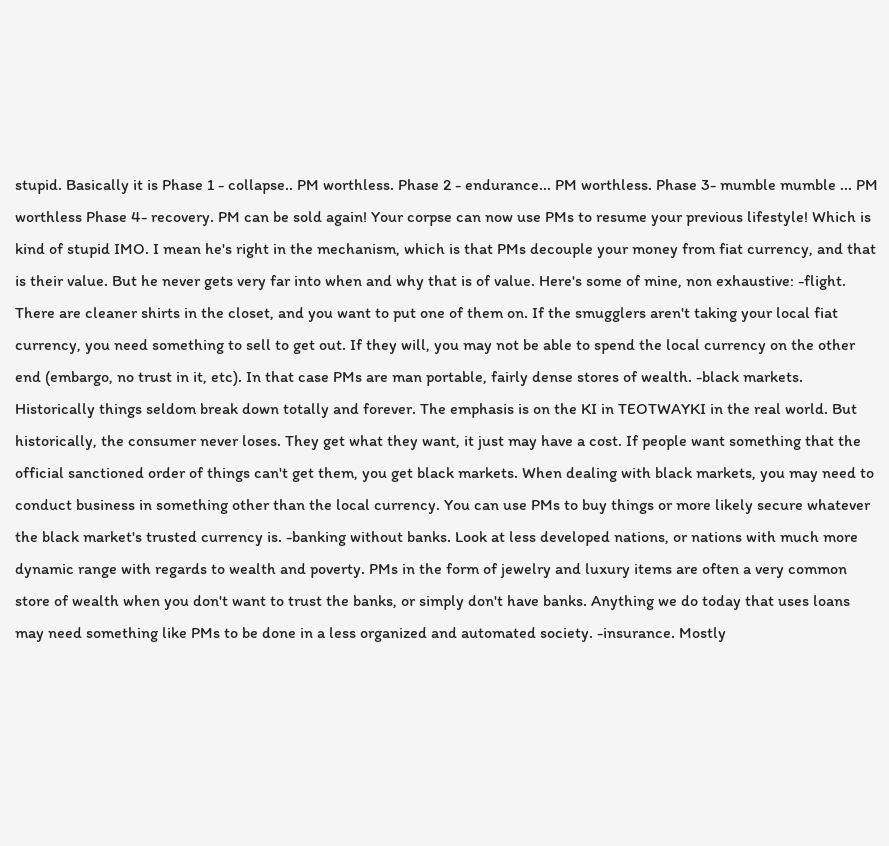stupid. Basically it is Phase 1 - collapse.. PM worthless. Phase 2 - endurance... PM worthless. Phase 3- mumble mumble ... PM worthless Phase 4- recovery. PM can be sold again! Your corpse can now use PMs to resume your previous lifestyle! Which is kind of stupid IMO. I mean he's right in the mechanism, which is that PMs decouple your money from fiat currency, and that is their value. But he never gets very far into when and why that is of value. Here's some of mine, non exhaustive: -flight. There are cleaner shirts in the closet, and you want to put one of them on. If the smugglers aren't taking your local fiat currency, you need something to sell to get out. If they will, you may not be able to spend the local currency on the other end (embargo, no trust in it, etc). In that case PMs are man portable, fairly dense stores of wealth. -black markets. Historically things seldom break down totally and forever. The emphasis is on the KI in TEOTWAYKI in the real world. But historically, the consumer never loses. They get what they want, it just may have a cost. If people want something that the official sanctioned order of things can't get them, you get black markets. When dealing with black markets, you may need to conduct business in something other than the local currency. You can use PMs to buy things or more likely secure whatever the black market's trusted currency is. -banking without banks. Look at less developed nations, or nations with much more dynamic range with regards to wealth and poverty. PMs in the form of jewelry and luxury items are often a very common store of wealth when you don't want to trust the banks, or simply don't have banks. Anything we do today that uses loans may need something like PMs to be done in a less organized and automated society. -insurance. Mostly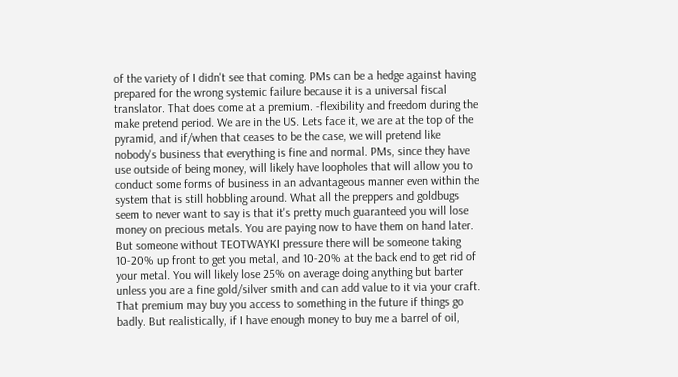of the variety of I didn't see that coming. PMs can be a hedge against having prepared for the wrong systemic failure because it is a universal fiscal translator. That does come at a premium. -flexibility and freedom during the make pretend period. We are in the US. Lets face it, we are at the top of the pyramid, and if/when that ceases to be the case, we will pretend like nobody's business that everything is fine and normal. PMs, since they have use outside of being money, will likely have loopholes that will allow you to conduct some forms of business in an advantageous manner even within the system that is still hobbling around. What all the preppers and goldbugs seem to never want to say is that it's pretty much guaranteed you will lose money on precious metals. You are paying now to have them on hand later. But someone without TEOTWAYKI pressure there will be someone taking 10-20% up front to get you metal, and 10-20% at the back end to get rid of your metal. You will likely lose 25% on average doing anything but barter unless you are a fine gold/silver smith and can add value to it via your craft. That premium may buy you access to something in the future if things go badly. But realistically, if I have enough money to buy me a barrel of oil,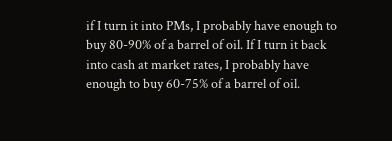if I turn it into PMs, I probably have enough to buy 80-90% of a barrel of oil. If I turn it back into cash at market rates, I probably have enough to buy 60-75% of a barrel of oil.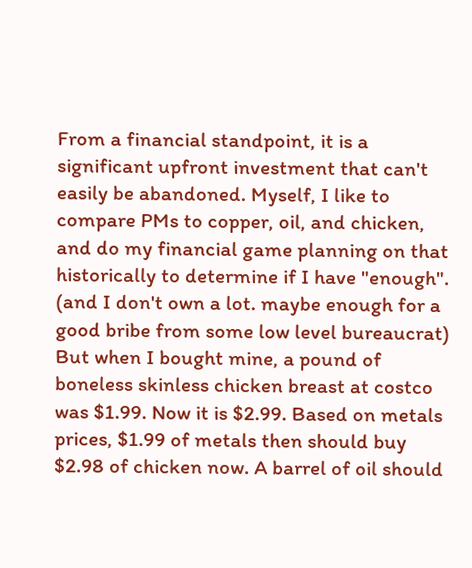From a financial standpoint, it is a significant upfront investment that can't easily be abandoned. Myself, I like to compare PMs to copper, oil, and chicken, and do my financial game planning on that historically to determine if I have "enough". (and I don't own a lot. maybe enough for a good bribe from some low level bureaucrat) But when I bought mine, a pound of boneless skinless chicken breast at costco was $1.99. Now it is $2.99. Based on metals prices, $1.99 of metals then should buy $2.98 of chicken now. A barrel of oil should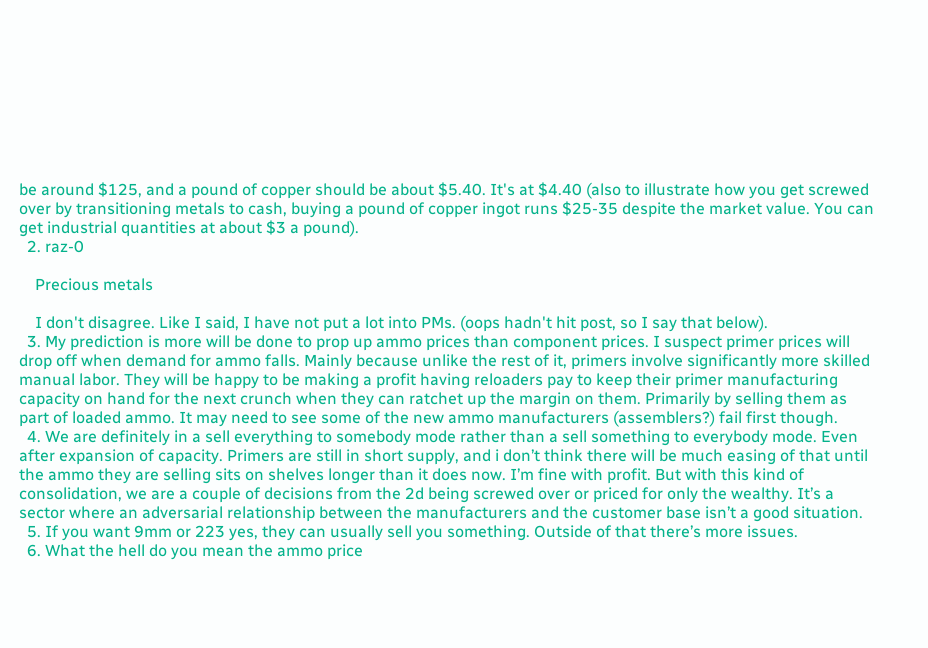be around $125, and a pound of copper should be about $5.40. It's at $4.40 (also to illustrate how you get screwed over by transitioning metals to cash, buying a pound of copper ingot runs $25-35 despite the market value. You can get industrial quantities at about $3 a pound).
  2. raz-0

    Precious metals

    I don't disagree. Like I said, I have not put a lot into PMs. (oops hadn't hit post, so I say that below).
  3. My prediction is more will be done to prop up ammo prices than component prices. I suspect primer prices will drop off when demand for ammo falls. Mainly because unlike the rest of it, primers involve significantly more skilled manual labor. They will be happy to be making a profit having reloaders pay to keep their primer manufacturing capacity on hand for the next crunch when they can ratchet up the margin on them. Primarily by selling them as part of loaded ammo. It may need to see some of the new ammo manufacturers (assemblers?) fail first though.
  4. We are definitely in a sell everything to somebody mode rather than a sell something to everybody mode. Even after expansion of capacity. Primers are still in short supply, and i don’t think there will be much easing of that until the ammo they are selling sits on shelves longer than it does now. I’m fine with profit. But with this kind of consolidation, we are a couple of decisions from the 2d being screwed over or priced for only the wealthy. It’s a sector where an adversarial relationship between the manufacturers and the customer base isn’t a good situation.
  5. If you want 9mm or 223 yes, they can usually sell you something. Outside of that there’s more issues.
  6. What the hell do you mean the ammo price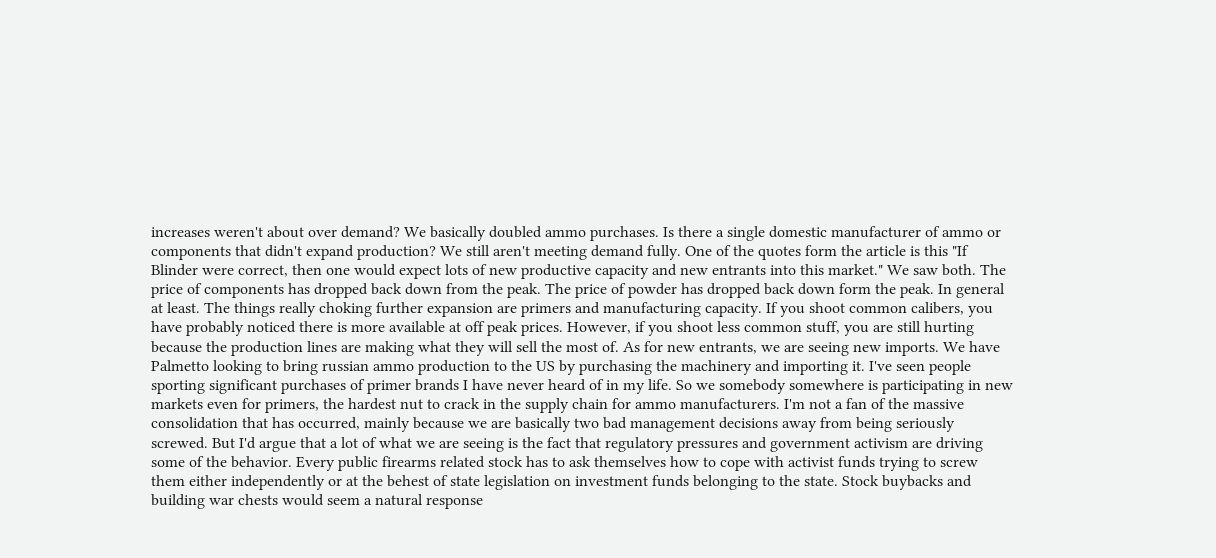increases weren't about over demand? We basically doubled ammo purchases. Is there a single domestic manufacturer of ammo or components that didn't expand production? We still aren't meeting demand fully. One of the quotes form the article is this "If Blinder were correct, then one would expect lots of new productive capacity and new entrants into this market." We saw both. The price of components has dropped back down from the peak. The price of powder has dropped back down form the peak. In general at least. The things really choking further expansion are primers and manufacturing capacity. If you shoot common calibers, you have probably noticed there is more available at off peak prices. However, if you shoot less common stuff, you are still hurting because the production lines are making what they will sell the most of. As for new entrants, we are seeing new imports. We have Palmetto looking to bring russian ammo production to the US by purchasing the machinery and importing it. I've seen people sporting significant purchases of primer brands I have never heard of in my life. So we somebody somewhere is participating in new markets even for primers, the hardest nut to crack in the supply chain for ammo manufacturers. I'm not a fan of the massive consolidation that has occurred, mainly because we are basically two bad management decisions away from being seriously screwed. But I'd argue that a lot of what we are seeing is the fact that regulatory pressures and government activism are driving some of the behavior. Every public firearms related stock has to ask themselves how to cope with activist funds trying to screw them either independently or at the behest of state legislation on investment funds belonging to the state. Stock buybacks and building war chests would seem a natural response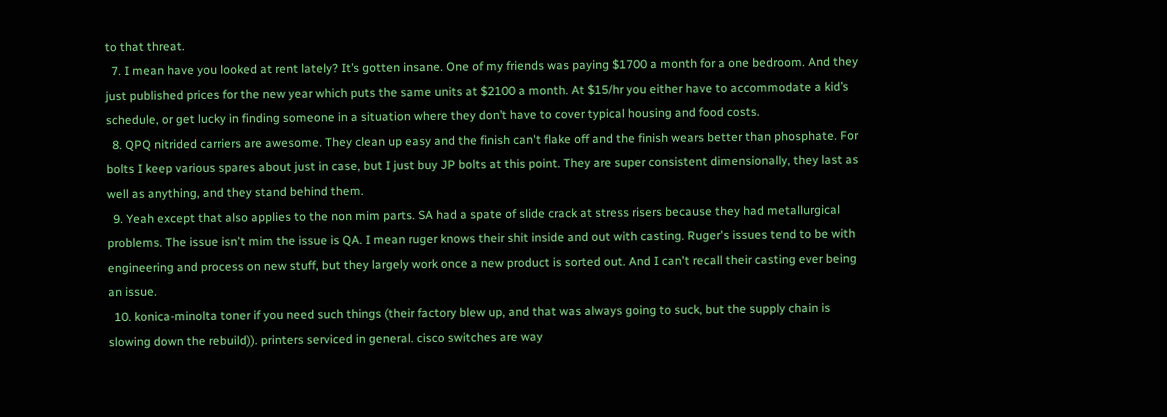to that threat.
  7. I mean have you looked at rent lately? It’s gotten insane. One of my friends was paying $1700 a month for a one bedroom. And they just published prices for the new year which puts the same units at $2100 a month. At $15/hr you either have to accommodate a kid’s schedule, or get lucky in finding someone in a situation where they don’t have to cover typical housing and food costs.
  8. QPQ nitrided carriers are awesome. They clean up easy and the finish can't flake off and the finish wears better than phosphate. For bolts I keep various spares about just in case, but I just buy JP bolts at this point. They are super consistent dimensionally, they last as well as anything, and they stand behind them.
  9. Yeah except that also applies to the non mim parts. SA had a spate of slide crack at stress risers because they had metallurgical problems. The issue isn't mim the issue is QA. I mean ruger knows their shit inside and out with casting. Ruger's issues tend to be with engineering and process on new stuff, but they largely work once a new product is sorted out. And I can't recall their casting ever being an issue.
  10. konica-minolta toner if you need such things (their factory blew up, and that was always going to suck, but the supply chain is slowing down the rebuild)). printers serviced in general. cisco switches are way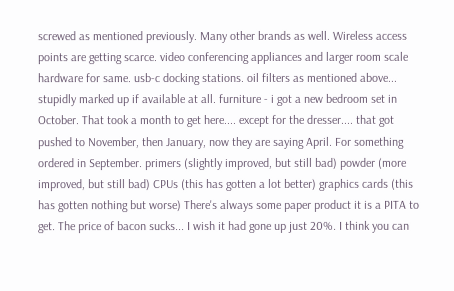screwed as mentioned previously. Many other brands as well. Wireless access points are getting scarce. video conferencing appliances and larger room scale hardware for same. usb-c docking stations. oil filters as mentioned above... stupidly marked up if available at all. furniture - i got a new bedroom set in October. That took a month to get here.... except for the dresser.... that got pushed to November, then January, now they are saying April. For something ordered in September. primers (slightly improved, but still bad) powder (more improved, but still bad) CPUs (this has gotten a lot better) graphics cards (this has gotten nothing but worse) There's always some paper product it is a PITA to get. The price of bacon sucks... I wish it had gone up just 20%. I think you can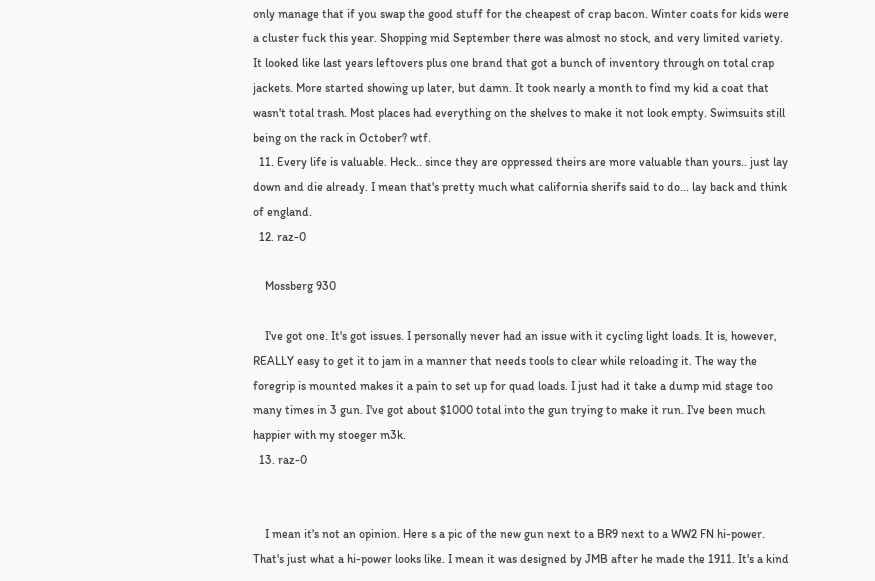only manage that if you swap the good stuff for the cheapest of crap bacon. Winter coats for kids were a cluster fuck this year. Shopping mid September there was almost no stock, and very limited variety. It looked like last years leftovers plus one brand that got a bunch of inventory through on total crap jackets. More started showing up later, but damn. It took nearly a month to find my kid a coat that wasn't total trash. Most places had everything on the shelves to make it not look empty. Swimsuits still being on the rack in October? wtf.
  11. Every life is valuable. Heck.. since they are oppressed theirs are more valuable than yours.. just lay down and die already. I mean that's pretty much what california sherifs said to do... lay back and think of england.
  12. raz-0

    Mossberg 930

    I've got one. It's got issues. I personally never had an issue with it cycling light loads. It is, however, REALLY easy to get it to jam in a manner that needs tools to clear while reloading it. The way the foregrip is mounted makes it a pain to set up for quad loads. I just had it take a dump mid stage too many times in 3 gun. I've got about $1000 total into the gun trying to make it run. I've been much happier with my stoeger m3k.
  13. raz-0


    I mean it's not an opinion. Here s a pic of the new gun next to a BR9 next to a WW2 FN hi-power. That's just what a hi-power looks like. I mean it was designed by JMB after he made the 1911. It's a kind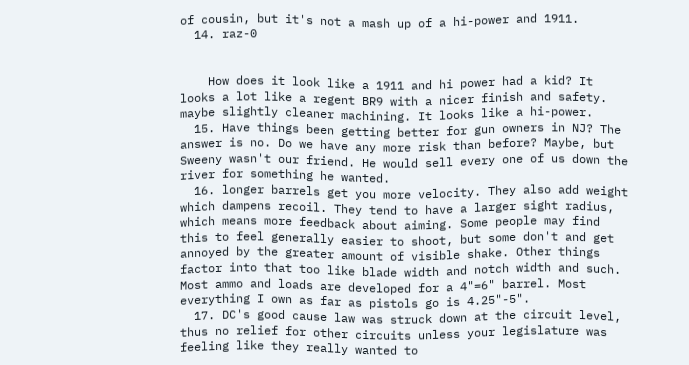of cousin, but it's not a mash up of a hi-power and 1911.
  14. raz-0


    How does it look like a 1911 and hi power had a kid? It looks a lot like a regent BR9 with a nicer finish and safety. maybe slightly cleaner machining. It looks like a hi-power.
  15. Have things been getting better for gun owners in NJ? The answer is no. Do we have any more risk than before? Maybe, but Sweeny wasn't our friend. He would sell every one of us down the river for something he wanted.
  16. longer barrels get you more velocity. They also add weight which dampens recoil. They tend to have a larger sight radius, which means more feedback about aiming. Some people may find this to feel generally easier to shoot, but some don't and get annoyed by the greater amount of visible shake. Other things factor into that too like blade width and notch width and such. Most ammo and loads are developed for a 4"=6" barrel. Most everything I own as far as pistols go is 4.25"-5".
  17. DC's good cause law was struck down at the circuit level, thus no relief for other circuits unless your legislature was feeling like they really wanted to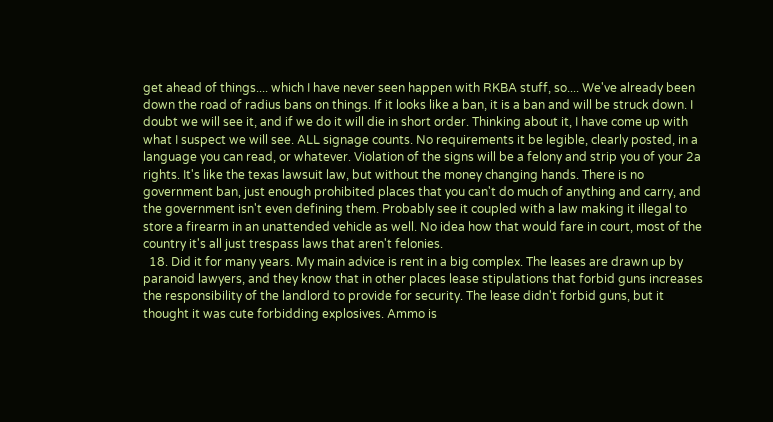get ahead of things.... which I have never seen happen with RKBA stuff, so.... We've already been down the road of radius bans on things. If it looks like a ban, it is a ban and will be struck down. I doubt we will see it, and if we do it will die in short order. Thinking about it, I have come up with what I suspect we will see. ALL signage counts. No requirements it be legible, clearly posted, in a language you can read, or whatever. Violation of the signs will be a felony and strip you of your 2a rights. It's like the texas lawsuit law, but without the money changing hands. There is no government ban, just enough prohibited places that you can't do much of anything and carry, and the government isn't even defining them. Probably see it coupled with a law making it illegal to store a firearm in an unattended vehicle as well. No idea how that would fare in court, most of the country it's all just trespass laws that aren't felonies.
  18. Did it for many years. My main advice is rent in a big complex. The leases are drawn up by paranoid lawyers, and they know that in other places lease stipulations that forbid guns increases the responsibility of the landlord to provide for security. The lease didn't forbid guns, but it thought it was cute forbidding explosives. Ammo is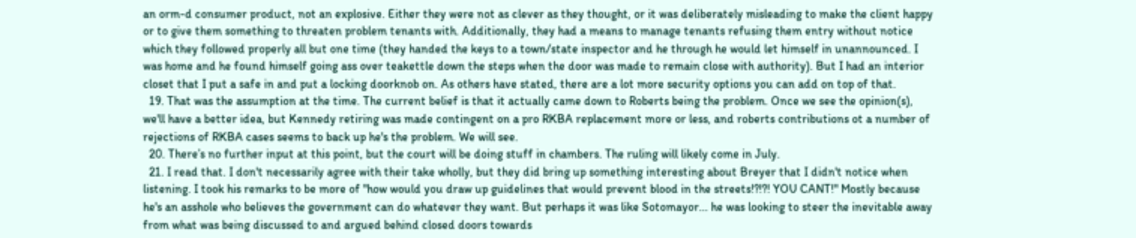an orm-d consumer product, not an explosive. Either they were not as clever as they thought, or it was deliberately misleading to make the client happy or to give them something to threaten problem tenants with. Additionally, they had a means to manage tenants refusing them entry without notice which they followed properly all but one time (they handed the keys to a town/state inspector and he through he would let himself in unannounced. I was home and he found himself going ass over teakettle down the steps when the door was made to remain close with authority). But I had an interior closet that I put a safe in and put a locking doorknob on. As others have stated, there are a lot more security options you can add on top of that.
  19. That was the assumption at the time. The current belief is that it actually came down to Roberts being the problem. Once we see the opinion(s), we'll have a better idea, but Kennedy retiring was made contingent on a pro RKBA replacement more or less, and roberts contributions ot a number of rejections of RKBA cases seems to back up he's the problem. We will see.
  20. There’s no further input at this point, but the court will be doing stuff in chambers. The ruling will likely come in July.
  21. I read that. I don't necessarily agree with their take wholly, but they did bring up something interesting about Breyer that I didn't notice when listening. I took his remarks to be more of "how would you draw up guidelines that would prevent blood in the streets!?!?! YOU CANT!" Mostly because he's an asshole who believes the government can do whatever they want. But perhaps it was like Sotomayor... he was looking to steer the inevitable away from what was being discussed to and argued behind closed doors towards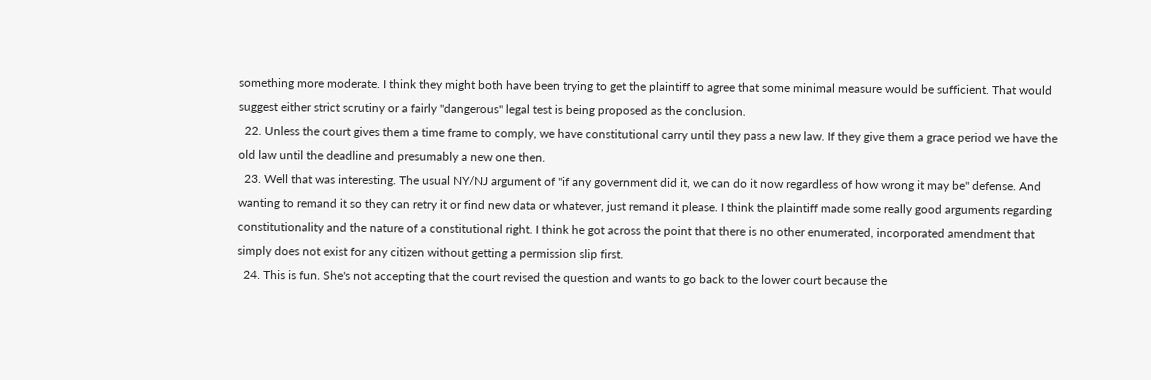something more moderate. I think they might both have been trying to get the plaintiff to agree that some minimal measure would be sufficient. That would suggest either strict scrutiny or a fairly "dangerous" legal test is being proposed as the conclusion.
  22. Unless the court gives them a time frame to comply, we have constitutional carry until they pass a new law. If they give them a grace period we have the old law until the deadline and presumably a new one then.
  23. Well that was interesting. The usual NY/NJ argument of "if any government did it, we can do it now regardless of how wrong it may be" defense. And wanting to remand it so they can retry it or find new data or whatever, just remand it please. I think the plaintiff made some really good arguments regarding constitutionality and the nature of a constitutional right. I think he got across the point that there is no other enumerated, incorporated amendment that simply does not exist for any citizen without getting a permission slip first.
  24. This is fun. She's not accepting that the court revised the question and wants to go back to the lower court because the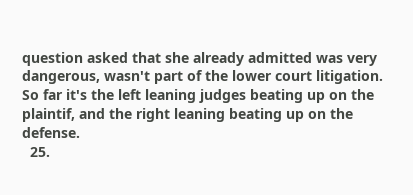question asked that she already admitted was very dangerous, wasn't part of the lower court litigation. So far it's the left leaning judges beating up on the plaintif, and the right leaning beating up on the defense.
  25.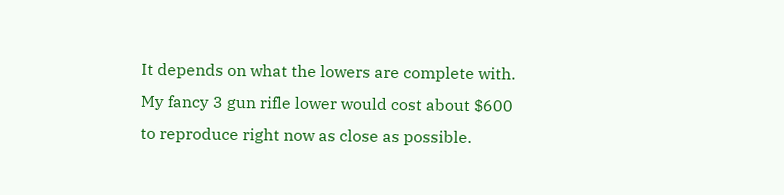It depends on what the lowers are complete with. My fancy 3 gun rifle lower would cost about $600 to reproduce right now as close as possible.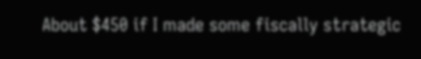About $450 if I made some fiscally strategic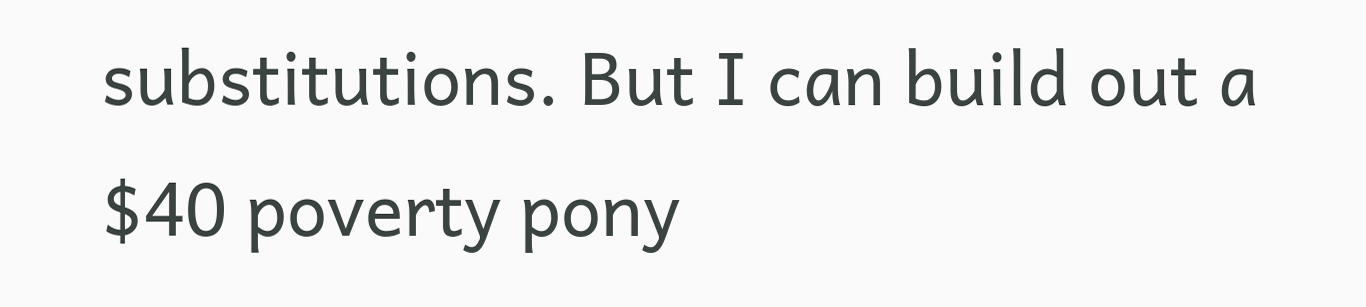substitutions. But I can build out a $40 poverty pony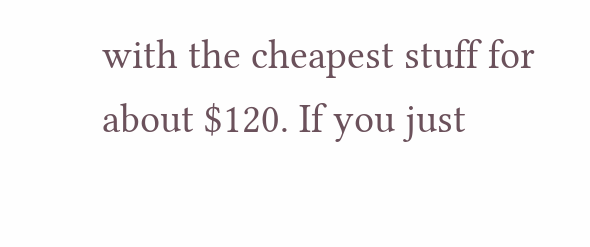with the cheapest stuff for about $120. If you just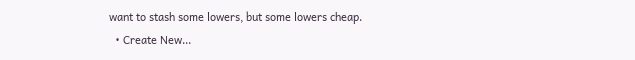want to stash some lowers, but some lowers cheap.
  • Create New...